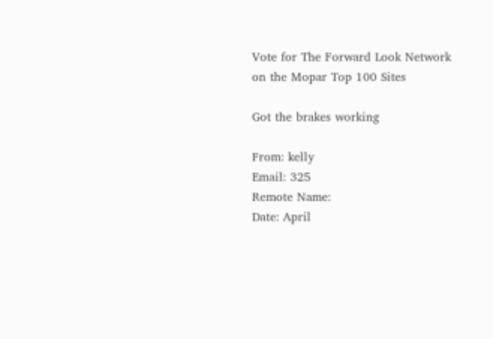Vote for The Forward Look Network on the Mopar Top 100 Sites

Got the brakes working

From: kelly
Email: 325
Remote Name:
Date: April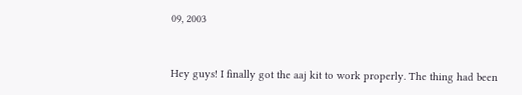09, 2003


Hey guys! I finally got the aaj kit to work properly. The thing had been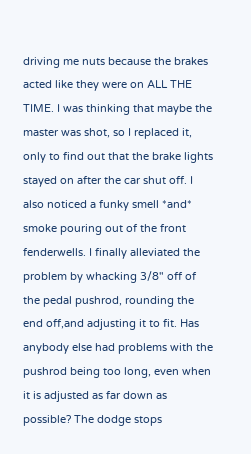driving me nuts because the brakes acted like they were on ALL THE TIME. I was thinking that maybe the master was shot, so I replaced it, only to find out that the brake lights stayed on after the car shut off. I also noticed a funky smell *and* smoke pouring out of the front fenderwells. I finally alleviated the problem by whacking 3/8" off of the pedal pushrod, rounding the end off,and adjusting it to fit. Has anybody else had problems with the pushrod being too long, even when it is adjusted as far down as possible? The dodge stops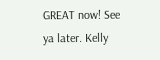GREAT now! See ya later. Kelly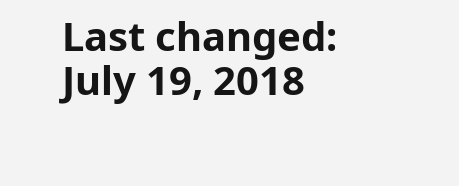Last changed: July 19, 2018